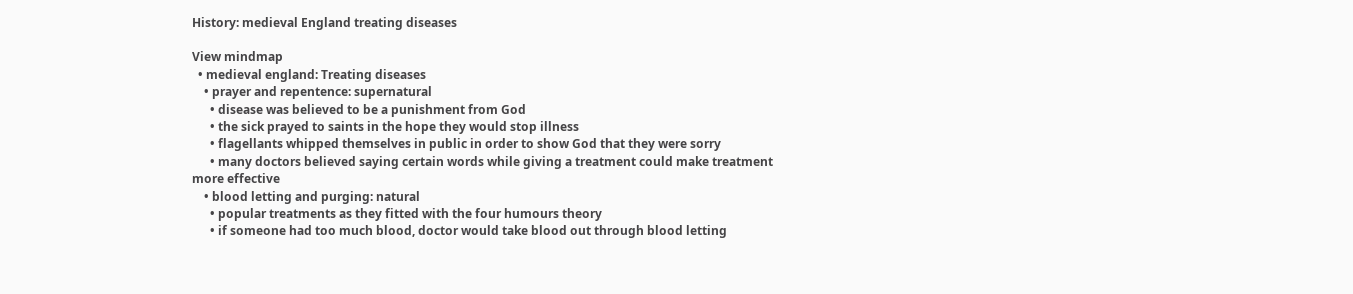History: medieval England treating diseases

View mindmap
  • medieval england: Treating diseases
    • prayer and repentence: supernatural
      • disease was believed to be a punishment from God
      • the sick prayed to saints in the hope they would stop illness
      • flagellants whipped themselves in public in order to show God that they were sorry
      • many doctors believed saying certain words while giving a treatment could make treatment more effective
    • blood letting and purging: natural
      • popular treatments as they fitted with the four humours theory
      • if someone had too much blood, doctor would take blood out through blood letting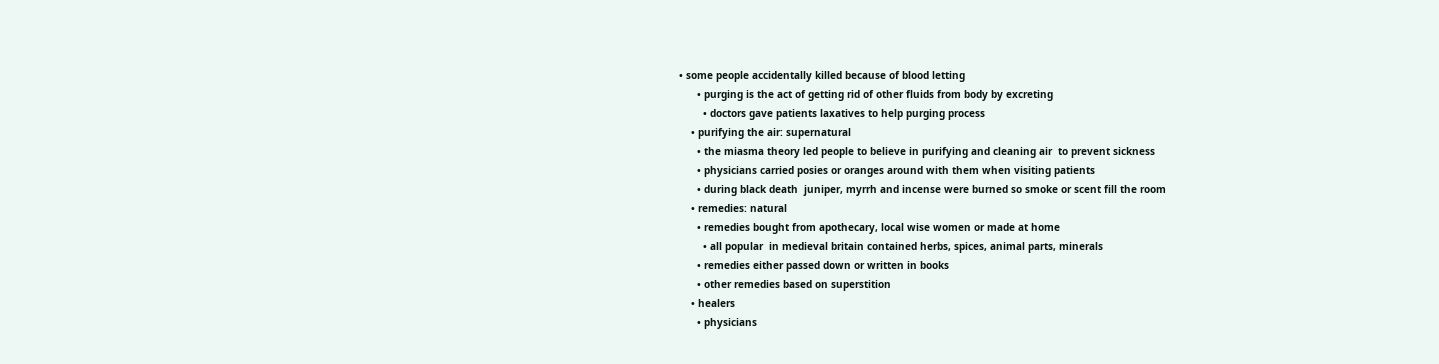• some people accidentally killed because of blood letting
      • purging is the act of getting rid of other fluids from body by excreting
        • doctors gave patients laxatives to help purging process
    • purifying the air: supernatural
      • the miasma theory led people to believe in purifying and cleaning air  to prevent sickness
      • physicians carried posies or oranges around with them when visiting patients
      • during black death  juniper, myrrh and incense were burned so smoke or scent fill the room
    • remedies: natural
      • remedies bought from apothecary, local wise women or made at home
        • all popular  in medieval britain contained herbs, spices, animal parts, minerals
      • remedies either passed down or written in books
      • other remedies based on superstition
    • healers
      • physicians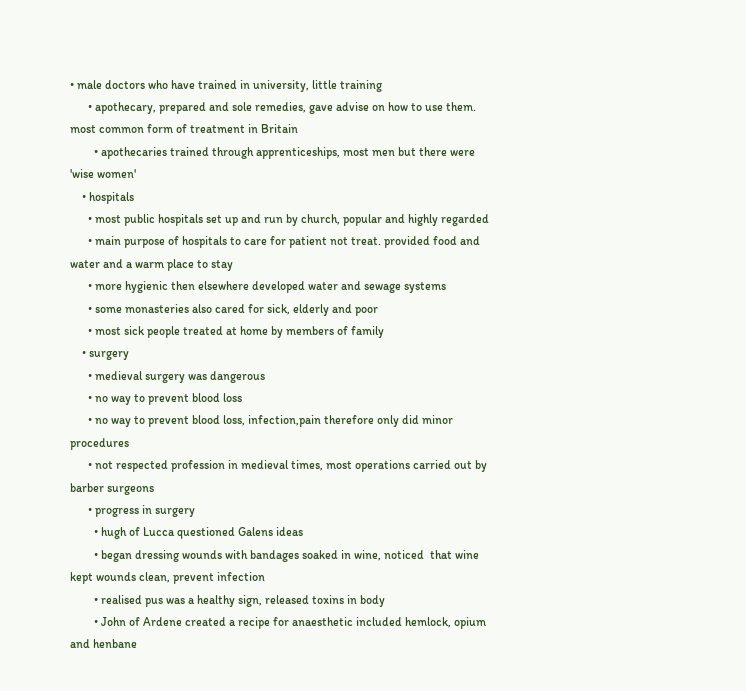• male doctors who have trained in university, little training
      • apothecary, prepared and sole remedies, gave advise on how to use them. most common form of treatment in Britain
        • apothecaries trained through apprenticeships, most men but there were 'wise women'
    • hospitals
      • most public hospitals set up and run by church, popular and highly regarded
      • main purpose of hospitals to care for patient not treat. provided food and water and a warm place to stay
      • more hygienic then elsewhere developed water and sewage systems
      • some monasteries also cared for sick, elderly and poor
      • most sick people treated at home by members of family
    • surgery
      • medieval surgery was dangerous
      • no way to prevent blood loss
      • no way to prevent blood loss, infection,pain therefore only did minor procedures
      • not respected profession in medieval times, most operations carried out by barber surgeons
      • progress in surgery
        • hugh of Lucca questioned Galens ideas
        • began dressing wounds with bandages soaked in wine, noticed  that wine kept wounds clean, prevent infection
        • realised pus was a healthy sign, released toxins in body
        • John of Ardene created a recipe for anaesthetic included hemlock, opium and henbane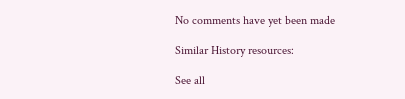No comments have yet been made

Similar History resources:

See all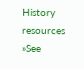History resources »See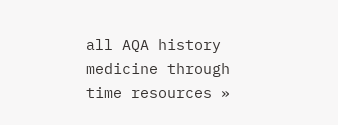all AQA history medicine through time resources »